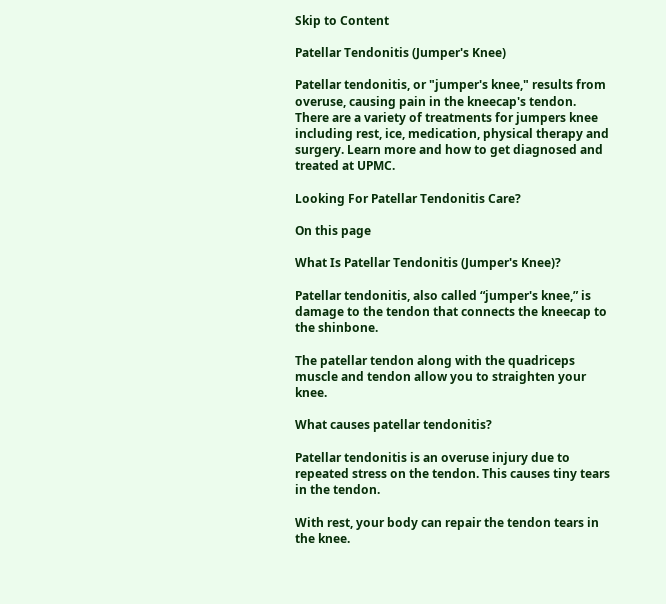Skip to Content

Patellar Tendonitis (Jumper's Knee)

Patellar tendonitis, or "jumper's knee," results from overuse, causing pain in the kneecap's tendon. There are a variety of treatments for jumpers knee including rest, ice, medication, physical therapy and surgery. Learn more and how to get diagnosed and treated at UPMC.

Looking For Patellar Tendonitis Care?

On this page

What Is Patellar Tendonitis (Jumper's Knee)?

Patellar tendonitis, also called “jumper's knee,” is damage to the tendon that connects the kneecap to the shinbone.

The patellar tendon along with the quadriceps muscle and tendon allow you to straighten your knee.

What causes patellar tendonitis?

Patellar tendonitis is an overuse injury due to repeated stress on the tendon. This causes tiny tears in the tendon.

With rest, your body can repair the tendon tears in the knee.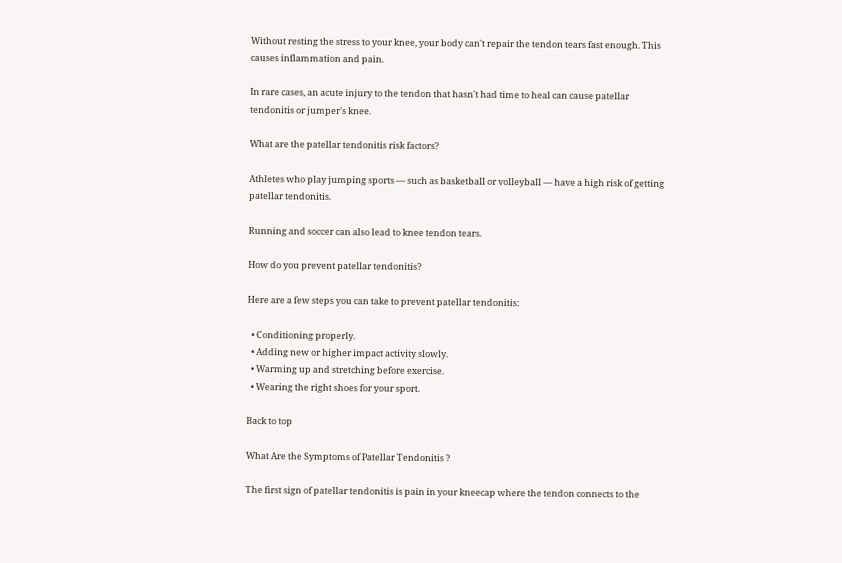Without resting the stress to your knee, your body can't repair the tendon tears fast enough. This causes inflammation and pain.

In rare cases, an acute injury to the tendon that hasn't had time to heal can cause patellar tendonitis or jumper's knee.

What are the patellar tendonitis risk factors?

Athletes who play jumping sports — such as basketball or volleyball — have a high risk of getting patellar tendonitis.

Running and soccer can also lead to knee tendon tears.

How do you prevent patellar tendonitis?

Here are a few steps you can take to prevent patellar tendonitis:

  • Conditioning properly.
  • Adding new or higher impact activity slowly.
  • Warming up and stretching before exercise.
  • Wearing the right shoes for your sport.

Back to top

What Are the Symptoms of Patellar Tendonitis ?

The first sign of patellar tendonitis is pain in your kneecap where the tendon connects to the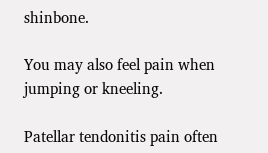shinbone.

You may also feel pain when jumping or kneeling.

Patellar tendonitis pain often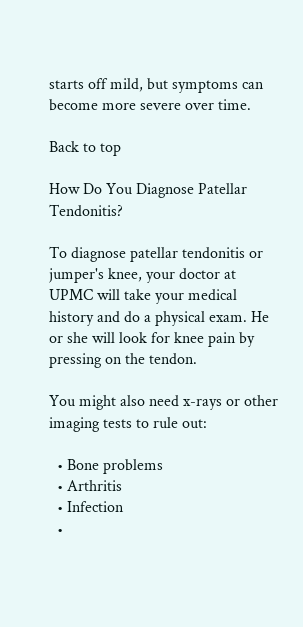starts off mild, but symptoms can become more severe over time.

Back to top

How Do You Diagnose Patellar Tendonitis?

To diagnose patellar tendonitis or jumper's knee, your doctor at UPMC will take your medical history and do a physical exam. He or she will look for knee pain by pressing on the tendon.

You might also need x-rays or other imaging tests to rule out:

  • Bone problems
  • Arthritis
  • Infection
  •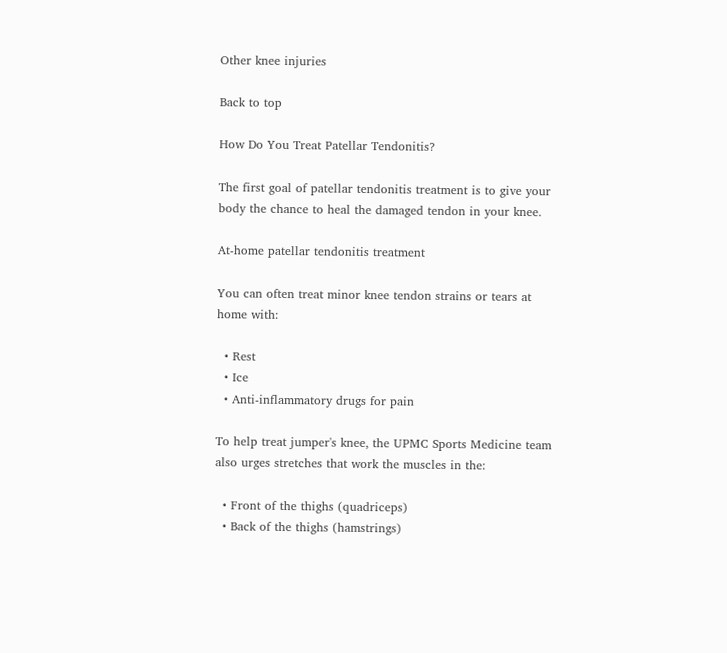Other knee injuries

Back to top

How Do You Treat Patellar Tendonitis?

The first goal of patellar tendonitis treatment is to give your body the chance to heal the damaged tendon in your knee.

At-home patellar tendonitis treatment

You can often treat minor knee tendon strains or tears at home with:

  • Rest
  • Ice
  • Anti-inflammatory drugs for pain

To help treat jumper's knee, the UPMC Sports Medicine team also urges stretches that work the muscles in the:

  • Front of the thighs (quadriceps)
  • Back of the thighs (hamstrings)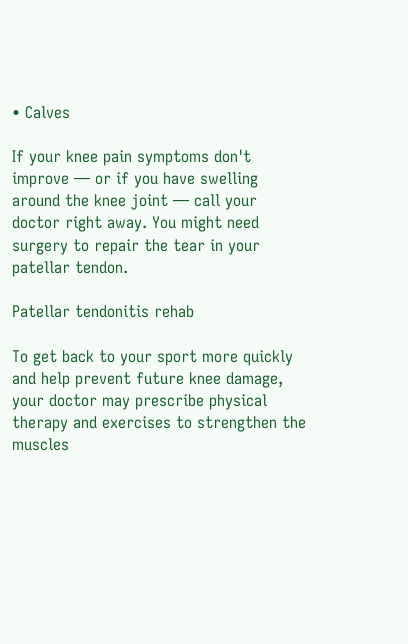• Calves

If your knee pain symptoms don't improve — or if you have swelling around the knee joint — call your doctor right away. You might need surgery to repair the tear in your patellar tendon.

Patellar tendonitis rehab

To get back to your sport more quickly and help prevent future knee damage, your doctor may prescribe physical therapy and exercises to strengthen the muscles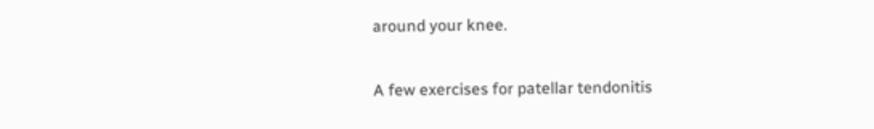around your knee.

A few exercises for patellar tendonitis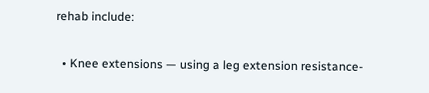rehab include:

  • Knee extensions — using a leg extension resistance-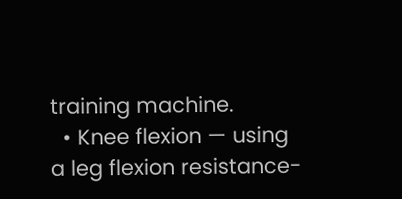training machine.
  • Knee flexion — using a leg flexion resistance-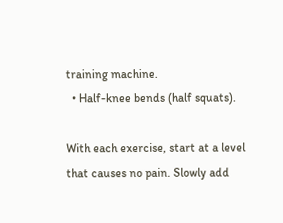training machine.
  • Half-knee bends (half squats).

With each exercise, start at a level that causes no pain. Slowly add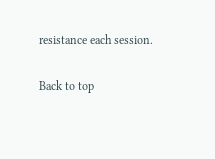resistance each session.

Back to top